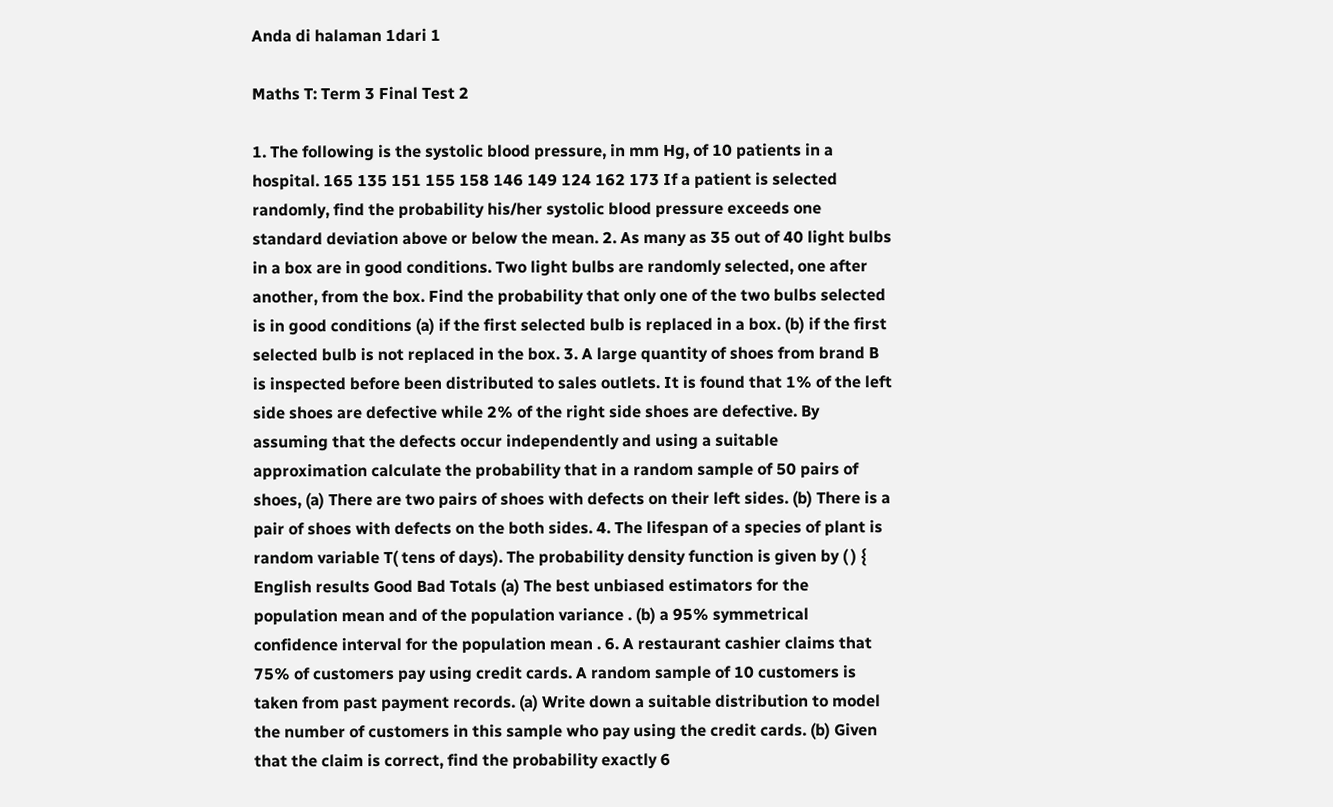Anda di halaman 1dari 1

Maths T: Term 3 Final Test 2

1. The following is the systolic blood pressure, in mm Hg, of 10 patients in a hospital. 165 135 151 155 158 146 149 124 162 173 If a patient is selected randomly, find the probability his/her systolic blood pressure exceeds one standard deviation above or below the mean. 2. As many as 35 out of 40 light bulbs in a box are in good conditions. Two light bulbs are randomly selected, one after another, from the box. Find the probability that only one of the two bulbs selected is in good conditions (a) if the first selected bulb is replaced in a box. (b) if the first selected bulb is not replaced in the box. 3. A large quantity of shoes from brand B is inspected before been distributed to sales outlets. It is found that 1% of the left side shoes are defective while 2% of the right side shoes are defective. By assuming that the defects occur independently and using a suitable approximation calculate the probability that in a random sample of 50 pairs of shoes, (a) There are two pairs of shoes with defects on their left sides. (b) There is a pair of shoes with defects on the both sides. 4. The lifespan of a species of plant is random variable T( tens of days). The probability density function is given by ( ) { English results Good Bad Totals (a) The best unbiased estimators for the population mean and of the population variance . (b) a 95% symmetrical confidence interval for the population mean . 6. A restaurant cashier claims that 75% of customers pay using credit cards. A random sample of 10 customers is taken from past payment records. (a) Write down a suitable distribution to model the number of customers in this sample who pay using the credit cards. (b) Given that the claim is correct, find the probability exactly 6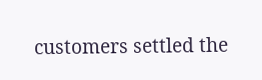customers settled the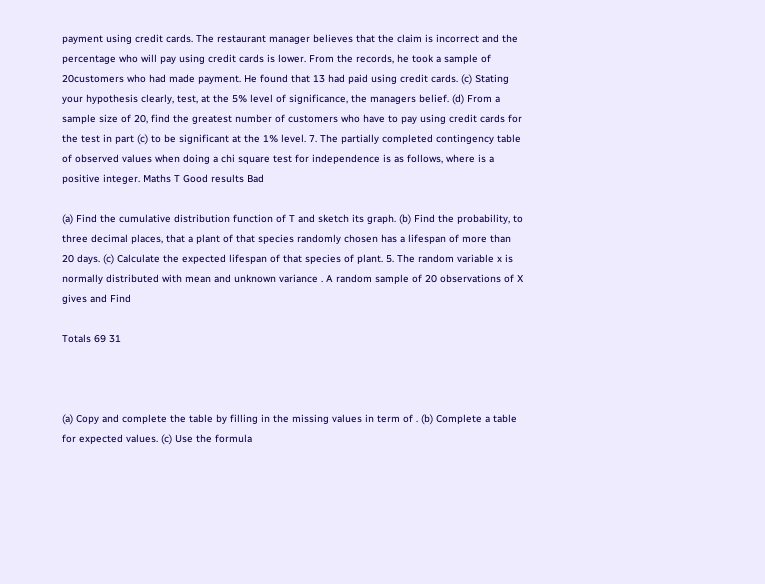payment using credit cards. The restaurant manager believes that the claim is incorrect and the percentage who will pay using credit cards is lower. From the records, he took a sample of 20customers who had made payment. He found that 13 had paid using credit cards. (c) Stating your hypothesis clearly, test, at the 5% level of significance, the managers belief. (d) From a sample size of 20, find the greatest number of customers who have to pay using credit cards for the test in part (c) to be significant at the 1% level. 7. The partially completed contingency table of observed values when doing a chi square test for independence is as follows, where is a positive integer. Maths T Good results Bad

(a) Find the cumulative distribution function of T and sketch its graph. (b) Find the probability, to three decimal places, that a plant of that species randomly chosen has a lifespan of more than 20 days. (c) Calculate the expected lifespan of that species of plant. 5. The random variable x is normally distributed with mean and unknown variance . A random sample of 20 observations of X gives and Find

Totals 69 31



(a) Copy and complete the table by filling in the missing values in term of . (b) Complete a table for expected values. (c) Use the formula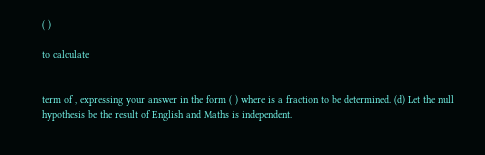( )

to calculate


term of , expressing your answer in the form ( ) where is a fraction to be determined. (d) Let the null hypothesis be the result of English and Maths is independent.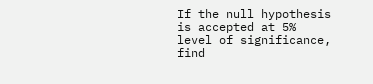If the null hypothesis is accepted at 5% level of significance, find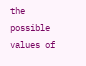the possible values of